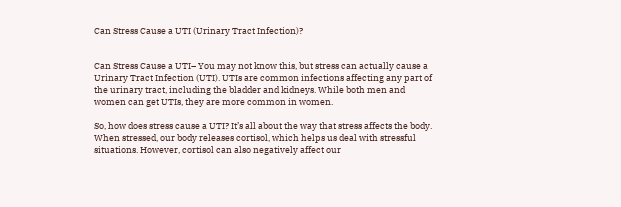Can Stress Cause a UTI (Urinary Tract Infection)?


Can Stress Cause a UTI– You may not know this, but stress can actually cause a Urinary Tract Infection (UTI). UTIs are common infections affecting any part of the urinary tract, including the bladder and kidneys. While both men and women can get UTIs, they are more common in women.

So, how does stress cause a UTI? It’s all about the way that stress affects the body. When stressed, our body releases cortisol, which helps us deal with stressful situations. However, cortisol can also negatively affect our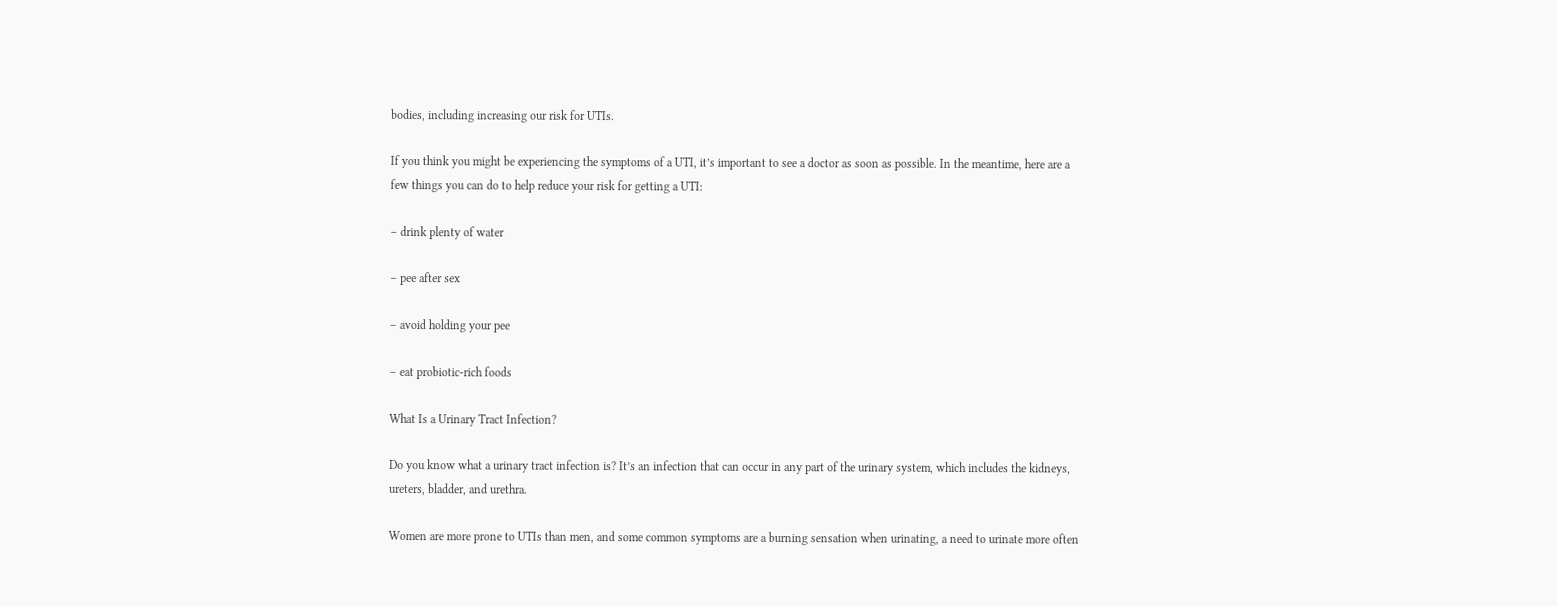bodies, including increasing our risk for UTIs.

If you think you might be experiencing the symptoms of a UTI, it’s important to see a doctor as soon as possible. In the meantime, here are a few things you can do to help reduce your risk for getting a UTI:

– drink plenty of water

– pee after sex

– avoid holding your pee

– eat probiotic-rich foods

What Is a Urinary Tract Infection?

Do you know what a urinary tract infection is? It’s an infection that can occur in any part of the urinary system, which includes the kidneys, ureters, bladder, and urethra.

Women are more prone to UTIs than men, and some common symptoms are a burning sensation when urinating, a need to urinate more often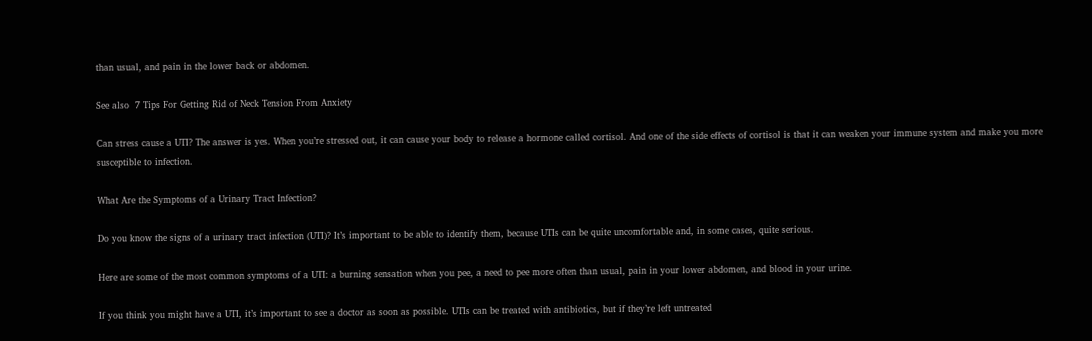than usual, and pain in the lower back or abdomen.

See also  7 Tips For Getting Rid of Neck Tension From Anxiety

Can stress cause a UTI? The answer is yes. When you’re stressed out, it can cause your body to release a hormone called cortisol. And one of the side effects of cortisol is that it can weaken your immune system and make you more susceptible to infection.

What Are the Symptoms of a Urinary Tract Infection?

Do you know the signs of a urinary tract infection (UTI)? It’s important to be able to identify them, because UTIs can be quite uncomfortable and, in some cases, quite serious.

Here are some of the most common symptoms of a UTI: a burning sensation when you pee, a need to pee more often than usual, pain in your lower abdomen, and blood in your urine.

If you think you might have a UTI, it’s important to see a doctor as soon as possible. UTIs can be treated with antibiotics, but if they’re left untreated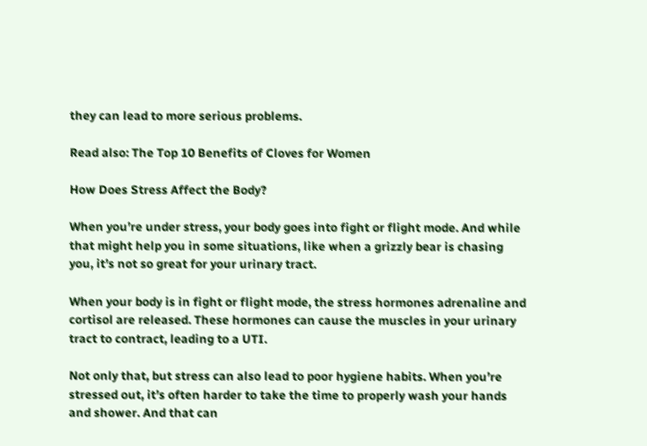they can lead to more serious problems.

Read also: The Top 10 Benefits of Cloves for Women

How Does Stress Affect the Body?

When you’re under stress, your body goes into fight or flight mode. And while that might help you in some situations, like when a grizzly bear is chasing you, it’s not so great for your urinary tract.

When your body is in fight or flight mode, the stress hormones adrenaline and cortisol are released. These hormones can cause the muscles in your urinary tract to contract, leading to a UTI.

Not only that, but stress can also lead to poor hygiene habits. When you’re stressed out, it’s often harder to take the time to properly wash your hands and shower. And that can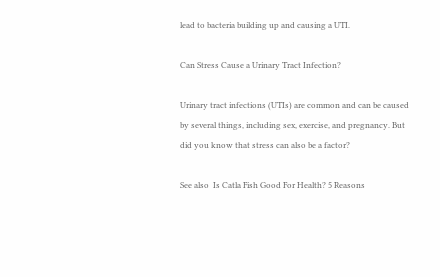lead to bacteria building up and causing a UTI.

Can Stress Cause a Urinary Tract Infection?

Urinary tract infections (UTIs) are common and can be caused by several things, including sex, exercise, and pregnancy. But did you know that stress can also be a factor?

See also  Is Catla Fish Good For Health? 5 Reasons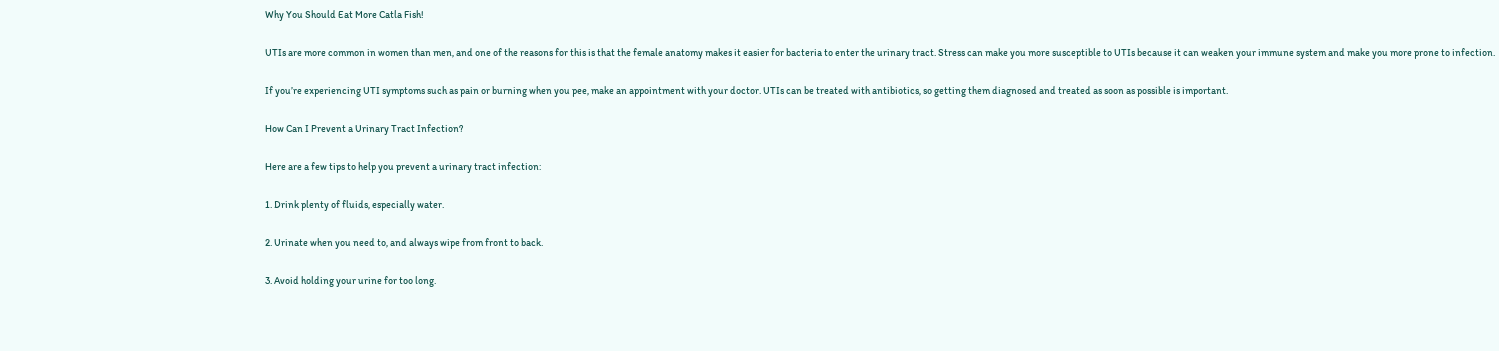Why You Should Eat More Catla Fish!

UTIs are more common in women than men, and one of the reasons for this is that the female anatomy makes it easier for bacteria to enter the urinary tract. Stress can make you more susceptible to UTIs because it can weaken your immune system and make you more prone to infection.

If you’re experiencing UTI symptoms such as pain or burning when you pee, make an appointment with your doctor. UTIs can be treated with antibiotics, so getting them diagnosed and treated as soon as possible is important.

How Can I Prevent a Urinary Tract Infection?

Here are a few tips to help you prevent a urinary tract infection:

1. Drink plenty of fluids, especially water.

2. Urinate when you need to, and always wipe from front to back.

3. Avoid holding your urine for too long.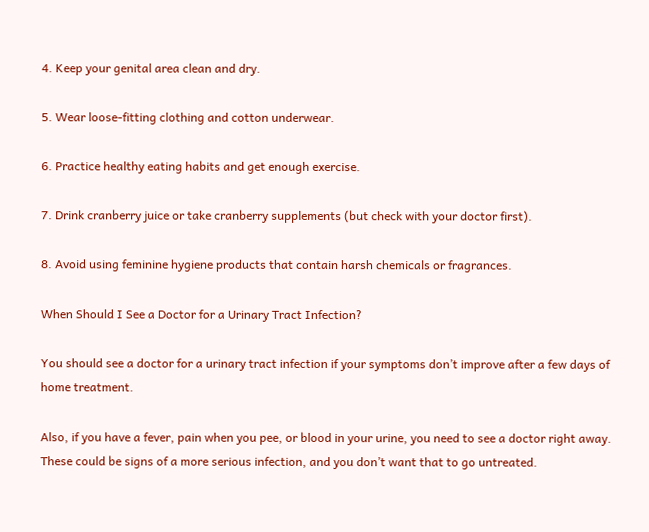4. Keep your genital area clean and dry.

5. Wear loose-fitting clothing and cotton underwear.

6. Practice healthy eating habits and get enough exercise.

7. Drink cranberry juice or take cranberry supplements (but check with your doctor first).

8. Avoid using feminine hygiene products that contain harsh chemicals or fragrances.

When Should I See a Doctor for a Urinary Tract Infection?

You should see a doctor for a urinary tract infection if your symptoms don’t improve after a few days of home treatment.

Also, if you have a fever, pain when you pee, or blood in your urine, you need to see a doctor right away. These could be signs of a more serious infection, and you don’t want that to go untreated.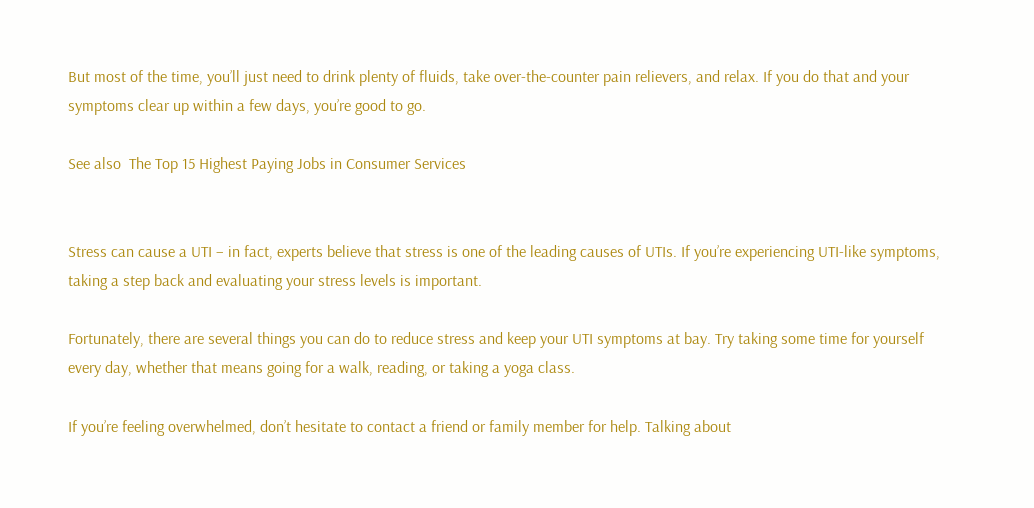But most of the time, you’ll just need to drink plenty of fluids, take over-the-counter pain relievers, and relax. If you do that and your symptoms clear up within a few days, you’re good to go.

See also  The Top 15 Highest Paying Jobs in Consumer Services


Stress can cause a UTI – in fact, experts believe that stress is one of the leading causes of UTIs. If you’re experiencing UTI-like symptoms, taking a step back and evaluating your stress levels is important.

Fortunately, there are several things you can do to reduce stress and keep your UTI symptoms at bay. Try taking some time for yourself every day, whether that means going for a walk, reading, or taking a yoga class.

If you’re feeling overwhelmed, don’t hesitate to contact a friend or family member for help. Talking about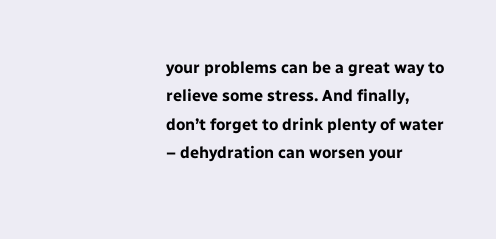your problems can be a great way to relieve some stress. And finally, don’t forget to drink plenty of water – dehydration can worsen your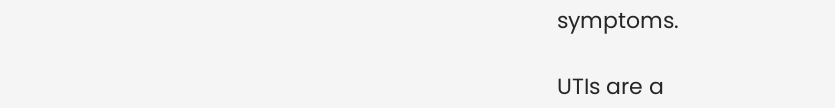symptoms.

UTIs are a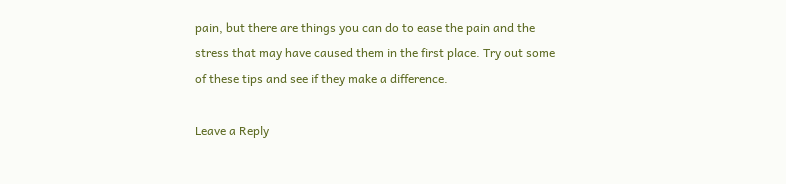pain, but there are things you can do to ease the pain and the stress that may have caused them in the first place. Try out some of these tips and see if they make a difference.

Leave a Reply